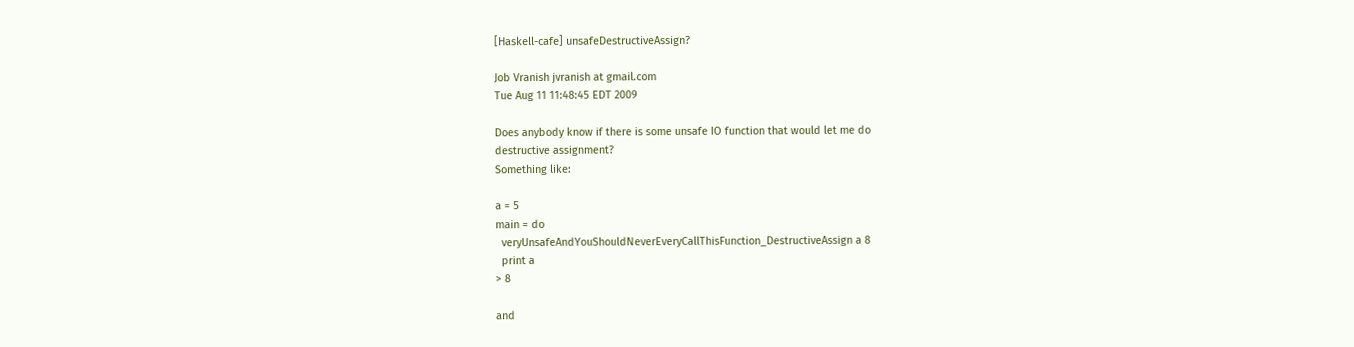[Haskell-cafe] unsafeDestructiveAssign?

Job Vranish jvranish at gmail.com
Tue Aug 11 11:48:45 EDT 2009

Does anybody know if there is some unsafe IO function that would let me do
destructive assignment?
Something like:

a = 5
main = do
  veryUnsafeAndYouShouldNeverEveryCallThisFunction_DestructiveAssign a 8
  print a
> 8

and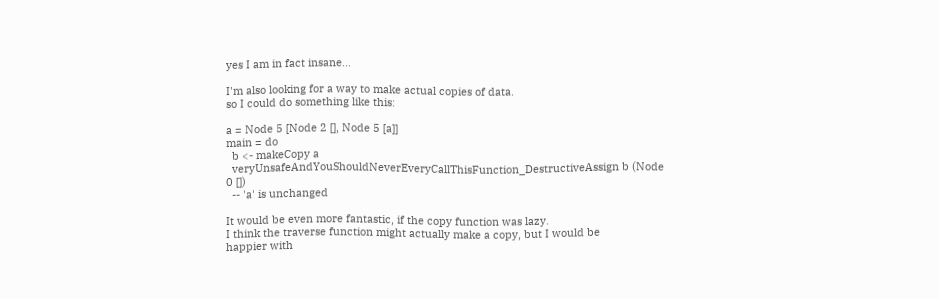yes I am in fact insane...

I'm also looking for a way to make actual copies of data.
so I could do something like this:

a = Node 5 [Node 2 [], Node 5 [a]]
main = do
  b <- makeCopy a
  veryUnsafeAndYouShouldNeverEveryCallThisFunction_DestructiveAssign b (Node
0 [])
  -- 'a' is unchanged

It would be even more fantastic, if the copy function was lazy.
I think the traverse function might actually make a copy, but I would be
happier with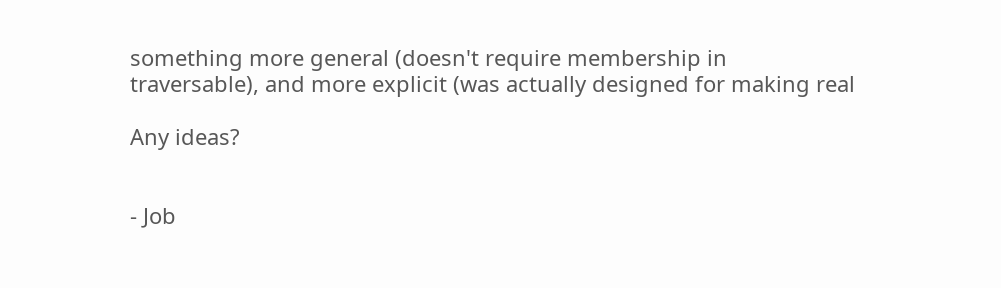something more general (doesn't require membership in
traversable), and more explicit (was actually designed for making real

Any ideas?


- Job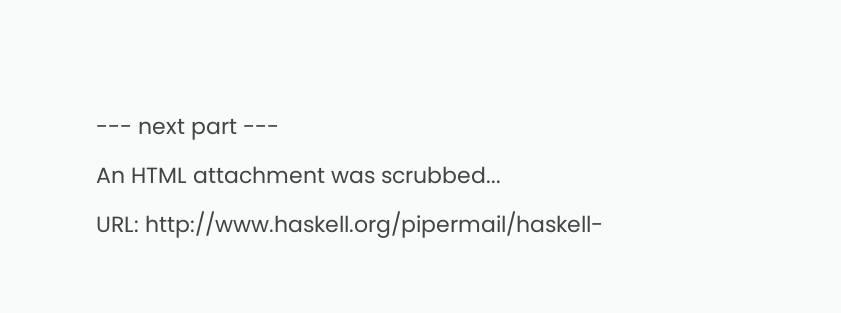--- next part ---
An HTML attachment was scrubbed...
URL: http://www.haskell.org/pipermail/haskell-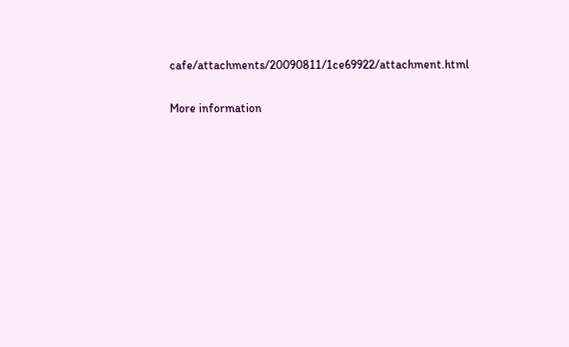cafe/attachments/20090811/1ce69922/attachment.html

More information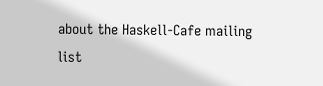about the Haskell-Cafe mailing list